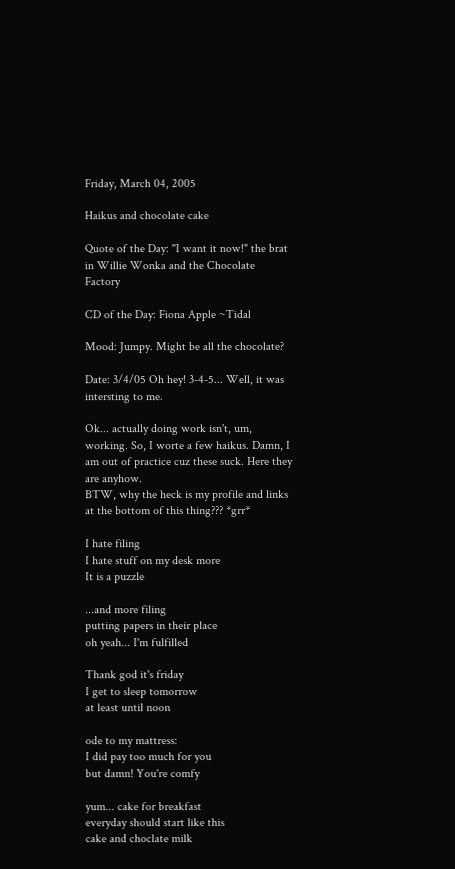Friday, March 04, 2005

Haikus and chocolate cake

Quote of the Day: "I want it now!" the brat in Willie Wonka and the Chocolate Factory

CD of the Day: Fiona Apple ~Tidal

Mood: Jumpy. Might be all the chocolate?

Date: 3/4/05 Oh hey! 3-4-5... Well, it was intersting to me.

Ok... actually doing work isn't, um, working. So, I worte a few haikus. Damn, I am out of practice cuz these suck. Here they are anyhow.
BTW, why the heck is my profile and links at the bottom of this thing??? *grr*

I hate filing
I hate stuff on my desk more
It is a puzzle

...and more filing
putting papers in their place
oh yeah... I'm fulfilled

Thank god it's friday
I get to sleep tomorrow
at least until noon

ode to my mattress:
I did pay too much for you
but damn! You're comfy

yum... cake for breakfast
everyday should start like this
cake and choclate milk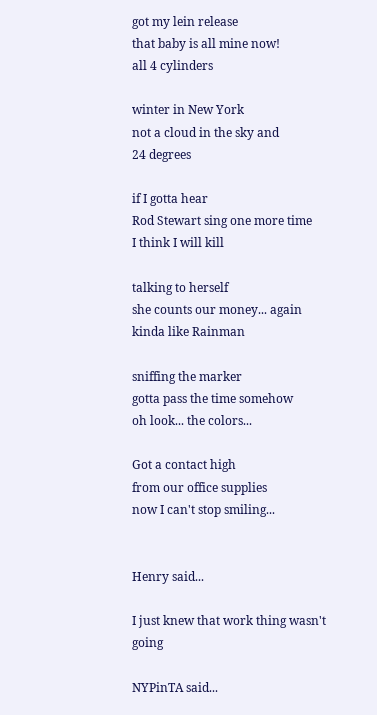got my lein release
that baby is all mine now!
all 4 cylinders

winter in New York
not a cloud in the sky and
24 degrees

if I gotta hear
Rod Stewart sing one more time
I think I will kill

talking to herself
she counts our money... again
kinda like Rainman

sniffing the marker
gotta pass the time somehow
oh look... the colors...

Got a contact high
from our office supplies
now I can't stop smiling...


Henry said...

I just knew that work thing wasn't going

NYPinTA said...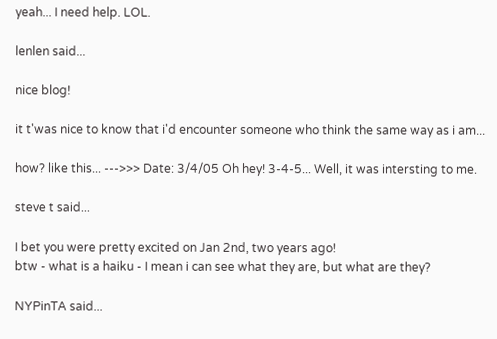yeah... I need help. LOL.

lenlen said...

nice blog!

it t'was nice to know that i'd encounter someone who think the same way as i am...

how? like this... --->>> Date: 3/4/05 Oh hey! 3-4-5... Well, it was intersting to me.

steve t said...

I bet you were pretty excited on Jan 2nd, two years ago!
btw - what is a haiku - I mean i can see what they are, but what are they?

NYPinTA said...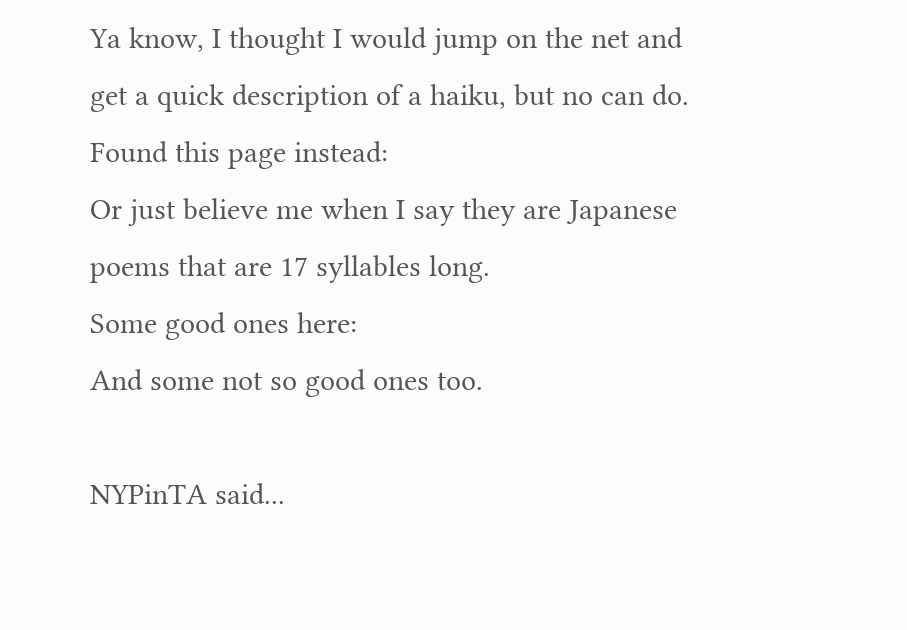Ya know, I thought I would jump on the net and get a quick description of a haiku, but no can do. Found this page instead:
Or just believe me when I say they are Japanese poems that are 17 syllables long.
Some good ones here:
And some not so good ones too.

NYPinTA said...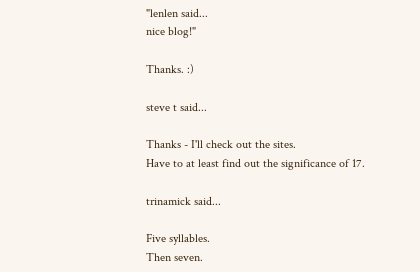"lenlen said...
nice blog!"

Thanks. :)

steve t said...

Thanks - I'll check out the sites.
Have to at least find out the significance of 17.

trinamick said...

Five syllables.
Then seven.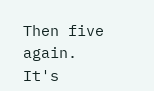Then five again.
It's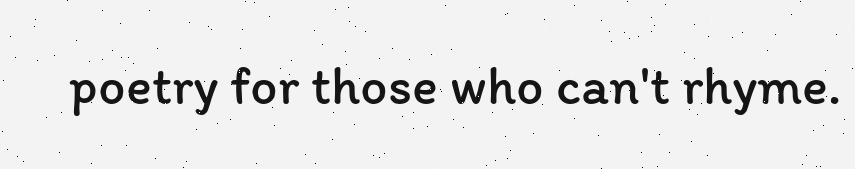poetry for those who can't rhyme.